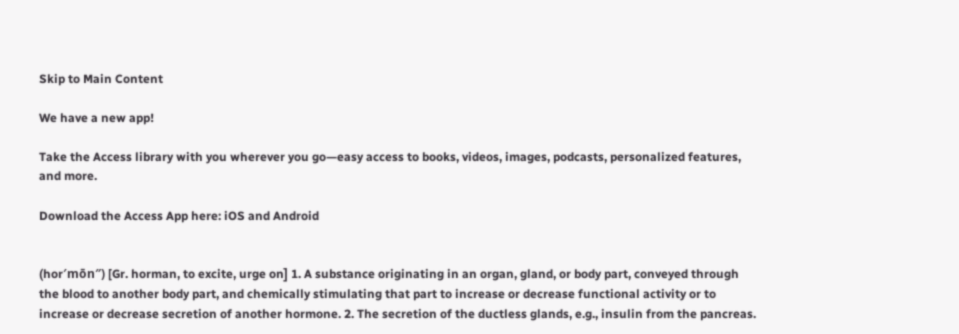Skip to Main Content

We have a new app!

Take the Access library with you wherever you go—easy access to books, videos, images, podcasts, personalized features, and more.

Download the Access App here: iOS and Android


(hor′mōn″) [Gr. horman, to excite, urge on] 1. A substance originating in an organ, gland, or body part, conveyed through the blood to another body part, and chemically stimulating that part to increase or decrease functional activity or to increase or decrease secretion of another hormone. 2. The secretion of the ductless glands, e.g., insulin from the pancreas.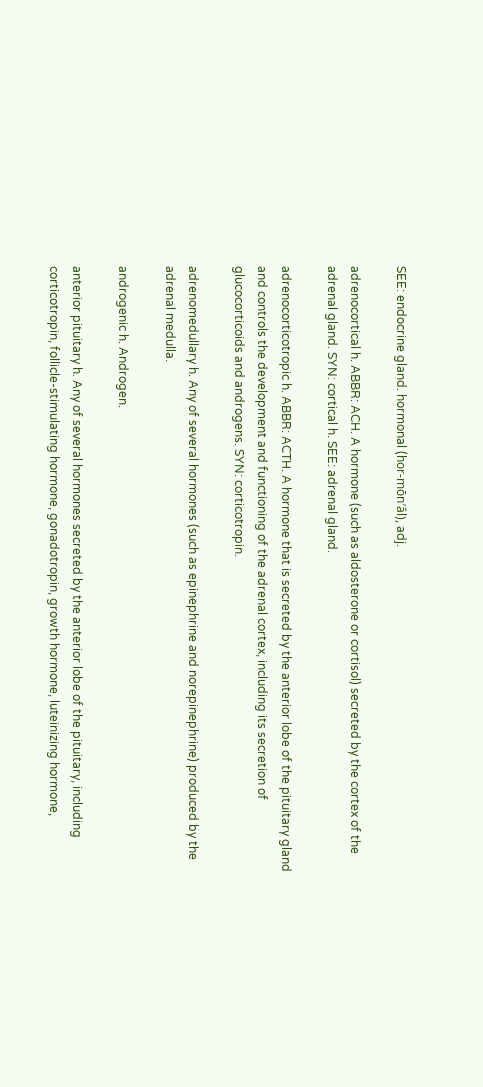SEE: endocrine gland. hormonal (hor-mōn′ăl), adj.

adrenocortical h. ABBR: ACH. A hormone (such as aldosterone or cortisol) secreted by the cortex of the adrenal gland. SYN: cortical h. SEE: adrenal gland.

adrenocorticotropic h. ABBR: ACTH. A hormone that is secreted by the anterior lobe of the pituitary gland and controls the development and functioning of the adrenal cortex, including its secretion of glucocorticoids and androgens. SYN: corticotropin.

adrenomedullary h. Any of several hormones (such as epinephrine and norepinephrine) produced by the adrenal medulla.

androgenic h. Androgen.

anterior pituitary h. Any of several hormones secreted by the anterior lobe of the pituitary, including corticotropin, follicle-stimulating hormone, gonadotropin, growth hormone, luteinizing hormone,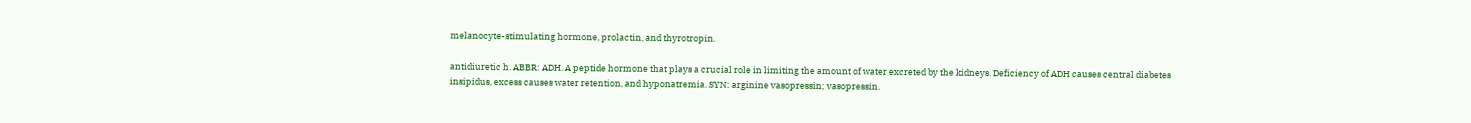melanocyte-stimulating hormone, prolactin, and thyrotropin.

antidiuretic h. ABBR: ADH. A peptide hormone that plays a crucial role in limiting the amount of water excreted by the kidneys. Deficiency of ADH causes central diabetes insipidus, excess causes water retention, and hyponatremia. SYN: arginine vasopressin; vasopressin.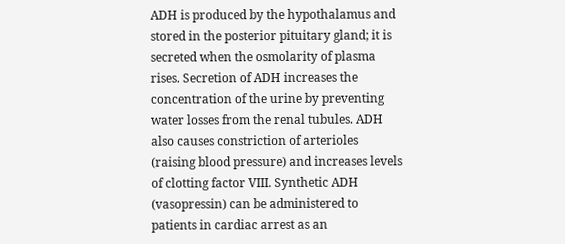ADH is produced by the hypothalamus and stored in the posterior pituitary gland; it is secreted when the osmolarity of plasma rises. Secretion of ADH increases the concentration of the urine by preventing water losses from the renal tubules. ADH also causes constriction of arterioles (raising blood pressure) and increases levels of clotting factor VIII. Synthetic ADH (vasopressin) can be administered to patients in cardiac arrest as an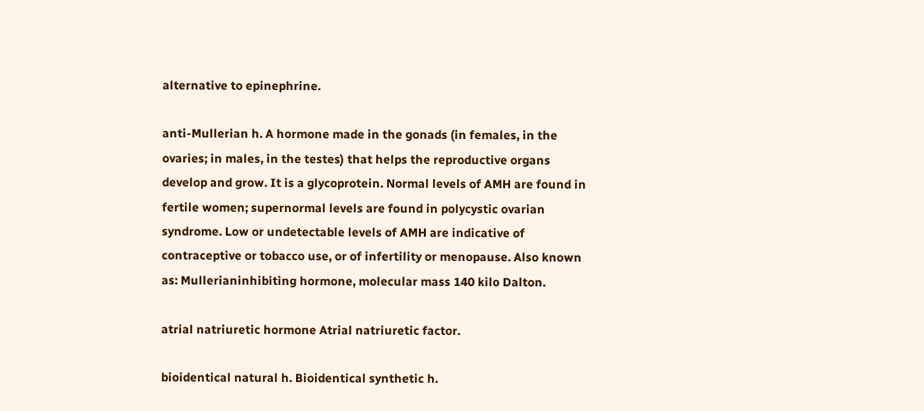alternative to epinephrine.

anti-Mullerian h. A hormone made in the gonads (in females, in the ovaries; in males, in the testes) that helps the reproductive organs develop and grow. It is a glycoprotein. Normal levels of AMH are found in fertile women; supernormal levels are found in polycystic ovarian syndrome. Low or undetectable levels of AMH are indicative of contraceptive or tobacco use, or of infertility or menopause. Also known as: Mullerianinhibiting hormone, molecular mass 140 kilo Dalton.

atrial natriuretic hormone Atrial natriuretic factor.

bioidentical natural h. Bioidentical synthetic h.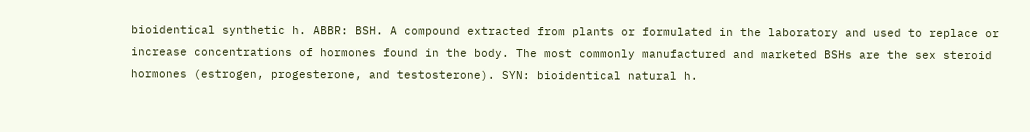bioidentical synthetic h. ABBR: BSH. A compound extracted from plants or formulated in the laboratory and used to replace or increase concentrations of hormones found in the body. The most commonly manufactured and marketed BSHs are the sex steroid hormones (estrogen, progesterone, and testosterone). SYN: bioidentical natural h.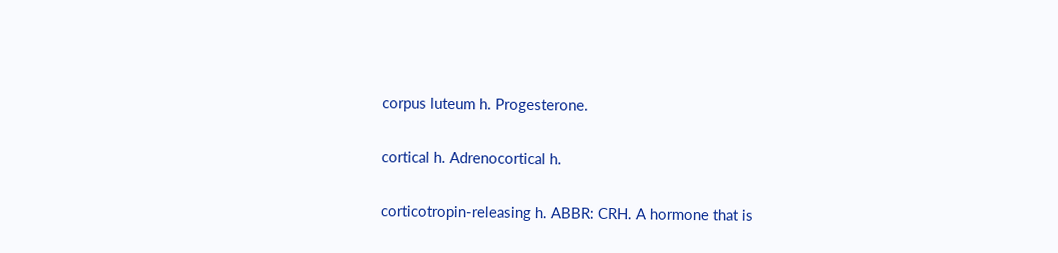corpus luteum h. Progesterone.

cortical h. Adrenocortical h.

corticotropin-releasing h. ABBR: CRH. A hormone that is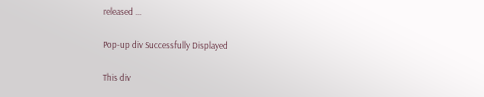released ...

Pop-up div Successfully Displayed

This div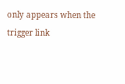only appears when the trigger link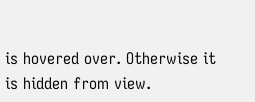is hovered over. Otherwise it is hidden from view.